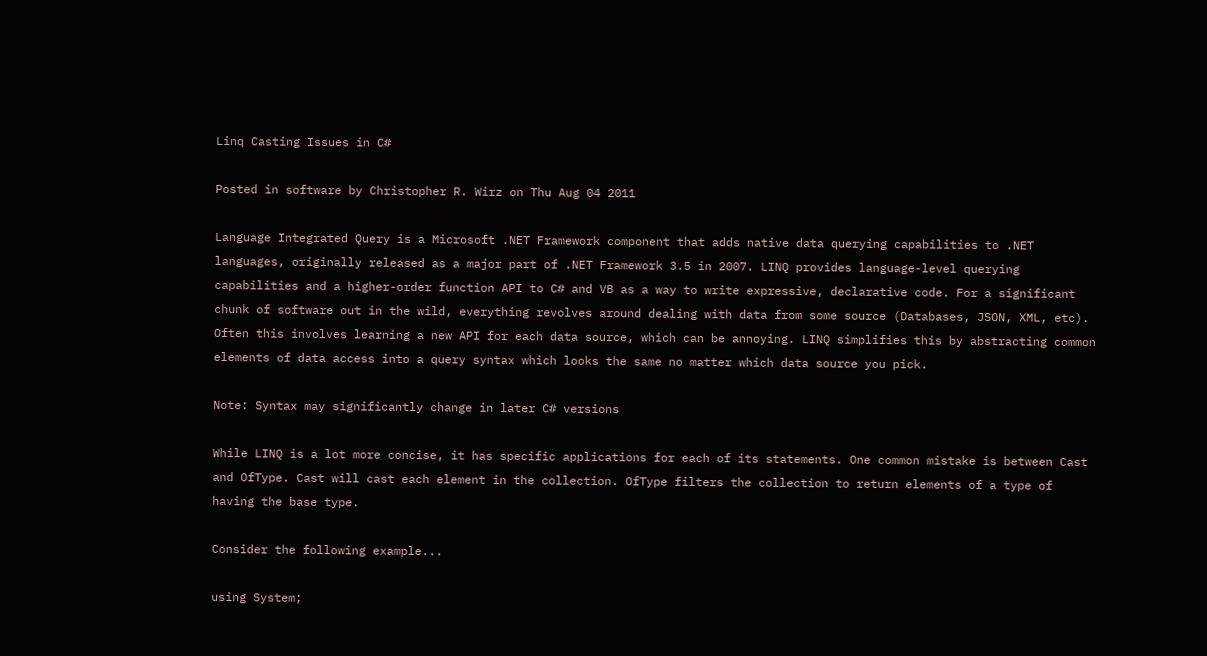Linq Casting Issues in C#

Posted in software by Christopher R. Wirz on Thu Aug 04 2011

Language Integrated Query is a Microsoft .NET Framework component that adds native data querying capabilities to .NET languages, originally released as a major part of .NET Framework 3.5 in 2007. LINQ provides language-level querying capabilities and a higher-order function API to C# and VB as a way to write expressive, declarative code. For a significant chunk of software out in the wild, everything revolves around dealing with data from some source (Databases, JSON, XML, etc). Often this involves learning a new API for each data source, which can be annoying. LINQ simplifies this by abstracting common elements of data access into a query syntax which looks the same no matter which data source you pick.

Note: Syntax may significantly change in later C# versions

While LINQ is a lot more concise, it has specific applications for each of its statements. One common mistake is between Cast and OfType. Cast will cast each element in the collection. OfType filters the collection to return elements of a type of having the base type.

Consider the following example...

using System;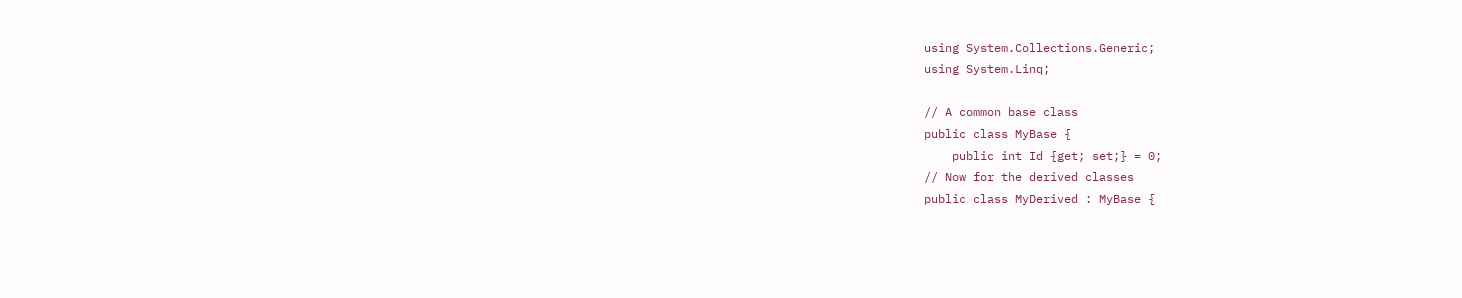using System.Collections.Generic;
using System.Linq;

// A common base class
public class MyBase {
    public int Id {get; set;} = 0;
// Now for the derived classes
public class MyDerived : MyBase {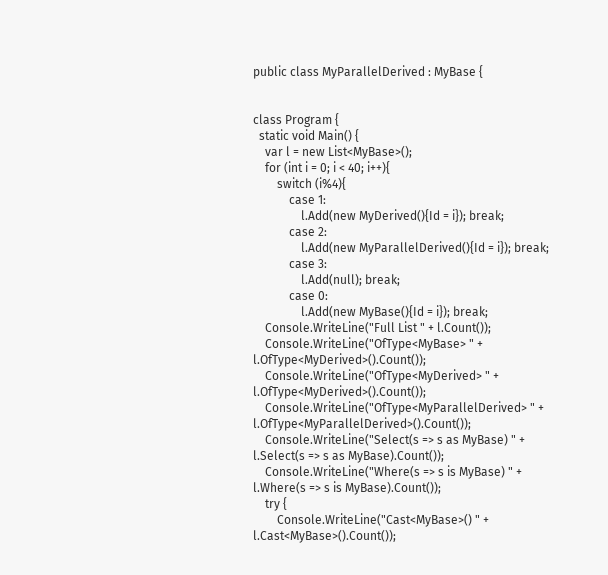public class MyParallelDerived : MyBase {


class Program {
  static void Main() {
    var l = new List<MyBase>();
    for (int i = 0; i < 40; i++){
        switch (i%4){
            case 1:
                l.Add(new MyDerived(){Id = i}); break;
            case 2:
                l.Add(new MyParallelDerived(){Id = i}); break;
            case 3:
                l.Add(null); break;
            case 0:
                l.Add(new MyBase(){Id = i}); break;
    Console.WriteLine("Full List " + l.Count());
    Console.WriteLine("OfType<MyBase> " + l.OfType<MyDerived>().Count());
    Console.WriteLine("OfType<MyDerived> " + l.OfType<MyDerived>().Count());
    Console.WriteLine("OfType<MyParallelDerived> " + l.OfType<MyParallelDerived>().Count());
    Console.WriteLine("Select(s => s as MyBase) " + l.Select(s => s as MyBase).Count());
    Console.WriteLine("Where(s => s is MyBase) " + l.Where(s => s is MyBase).Count());
    try {
        Console.WriteLine("Cast<MyBase>() " + l.Cast<MyBase>().Count());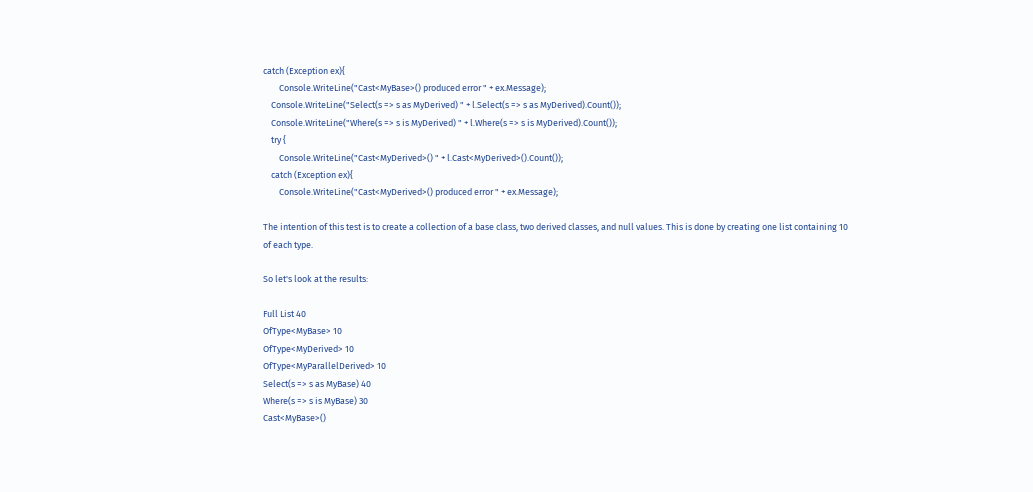catch (Exception ex){
        Console.WriteLine("Cast<MyBase>() produced error " + ex.Message);
    Console.WriteLine("Select(s => s as MyDerived) " + l.Select(s => s as MyDerived).Count());
    Console.WriteLine("Where(s => s is MyDerived) " + l.Where(s => s is MyDerived).Count());
    try {
        Console.WriteLine("Cast<MyDerived>() " + l.Cast<MyDerived>().Count());
    catch (Exception ex){
        Console.WriteLine("Cast<MyDerived>() produced error " + ex.Message);

The intention of this test is to create a collection of a base class, two derived classes, and null values. This is done by creating one list containing 10 of each type.

So let's look at the results:

Full List 40
OfType<MyBase> 10
OfType<MyDerived> 10
OfType<MyParallelDerived> 10
Select(s => s as MyBase) 40
Where(s => s is MyBase) 30
Cast<MyBase>()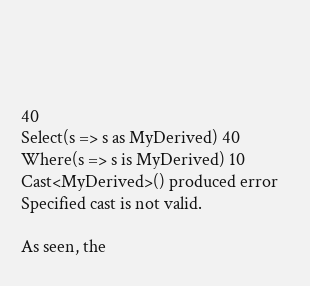40
Select(s => s as MyDerived) 40
Where(s => s is MyDerived) 10
Cast<MyDerived>() produced error Specified cast is not valid.

As seen, the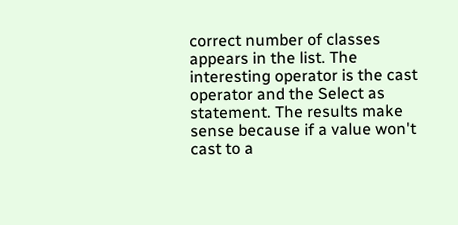correct number of classes appears in the list. The interesting operator is the cast operator and the Select as statement. The results make sense because if a value won't cast to a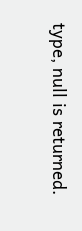type, null is returned.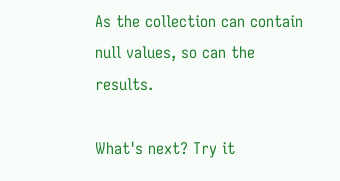As the collection can contain null values, so can the results.

What's next? Try it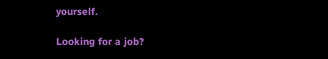yourself.

Looking for a job?